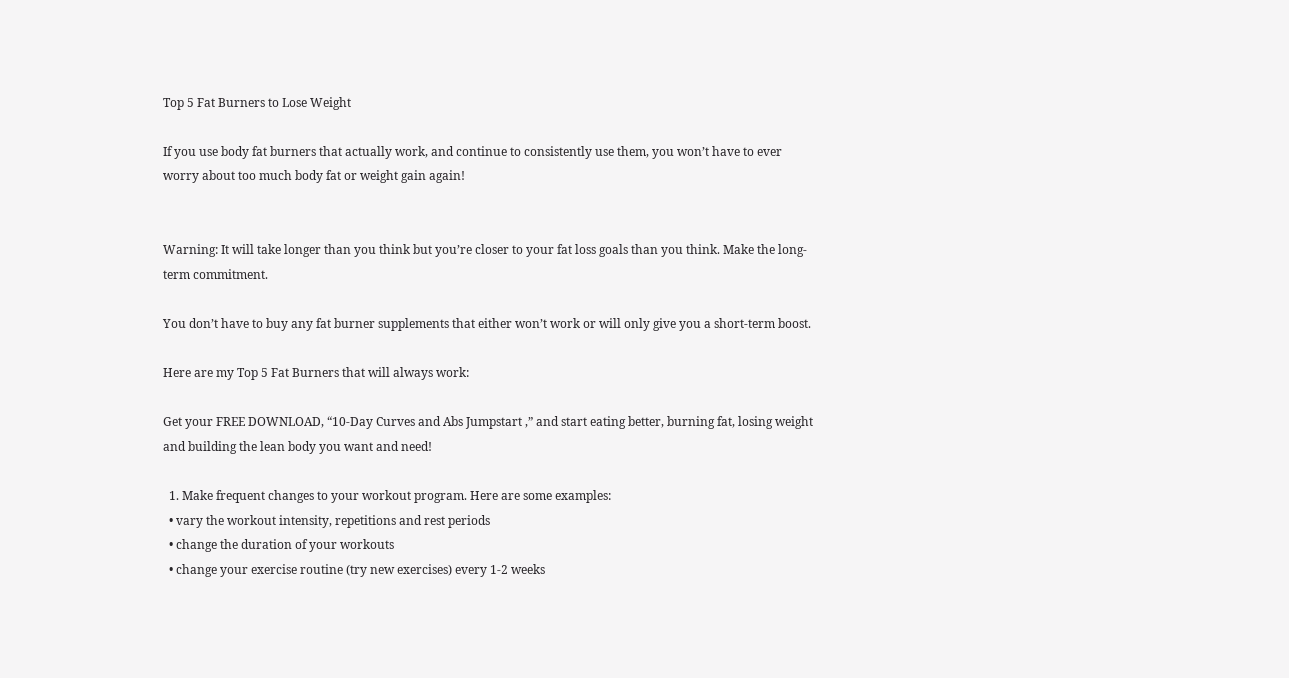Top 5 Fat Burners to Lose Weight

If you use body fat burners that actually work, and continue to consistently use them, you won’t have to ever worry about too much body fat or weight gain again!


Warning: It will take longer than you think but you’re closer to your fat loss goals than you think. Make the long-term commitment.

You don’t have to buy any fat burner supplements that either won’t work or will only give you a short-term boost.

Here are my Top 5 Fat Burners that will always work:

Get your FREE DOWNLOAD, “10-Day Curves and Abs Jumpstart ,” and start eating better, burning fat, losing weight and building the lean body you want and need!

  1. Make frequent changes to your workout program. Here are some examples:
  • vary the workout intensity, repetitions and rest periods
  • change the duration of your workouts
  • change your exercise routine (try new exercises) every 1-2 weeks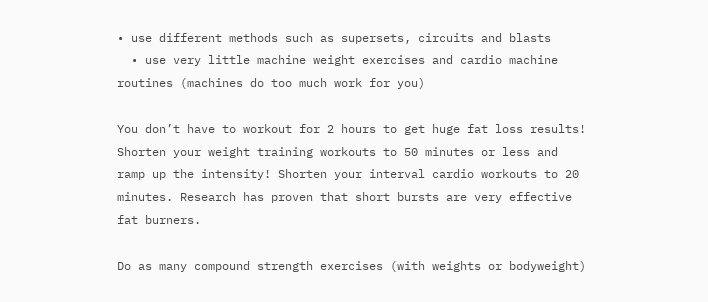• use different methods such as supersets, circuits and blasts
  • use very little machine weight exercises and cardio machine routines (machines do too much work for you)

You don’t have to workout for 2 hours to get huge fat loss results! Shorten your weight training workouts to 50 minutes or less and ramp up the intensity! Shorten your interval cardio workouts to 20 minutes. Research has proven that short bursts are very effective fat burners.

Do as many compound strength exercises (with weights or bodyweight)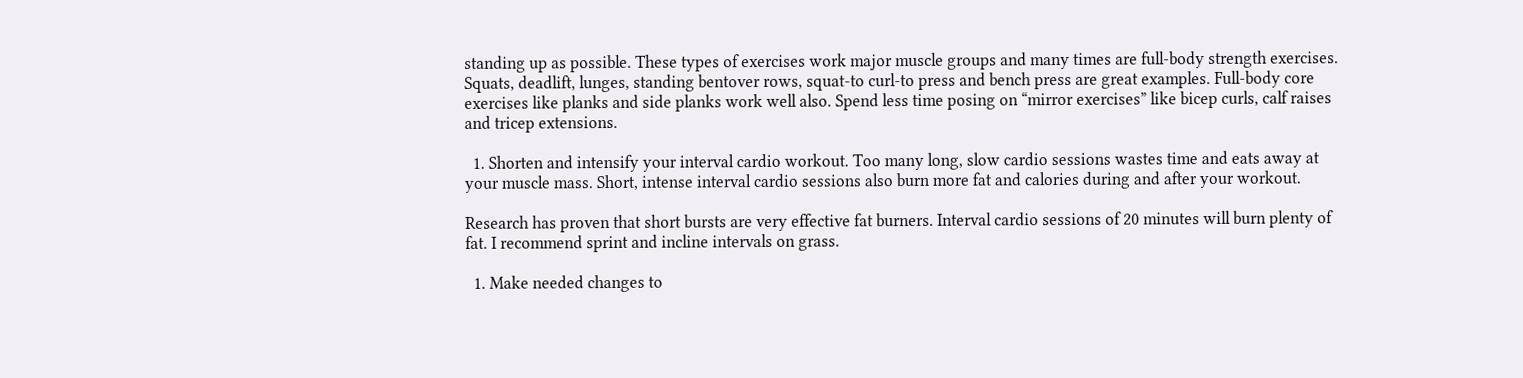standing up as possible. These types of exercises work major muscle groups and many times are full-body strength exercises. Squats, deadlift, lunges, standing bentover rows, squat-to curl-to press and bench press are great examples. Full-body core exercises like planks and side planks work well also. Spend less time posing on “mirror exercises” like bicep curls, calf raises and tricep extensions.

  1. Shorten and intensify your interval cardio workout. Too many long, slow cardio sessions wastes time and eats away at your muscle mass. Short, intense interval cardio sessions also burn more fat and calories during and after your workout.

Research has proven that short bursts are very effective fat burners. Interval cardio sessions of 20 minutes will burn plenty of fat. I recommend sprint and incline intervals on grass.

  1. Make needed changes to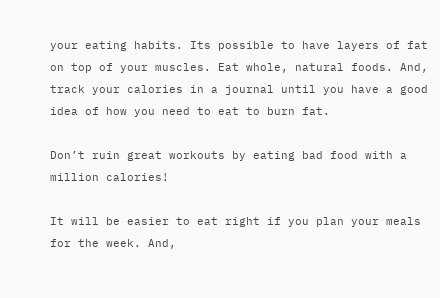your eating habits. Its possible to have layers of fat on top of your muscles. Eat whole, natural foods. And, track your calories in a journal until you have a good idea of how you need to eat to burn fat.

Don’t ruin great workouts by eating bad food with a million calories!

It will be easier to eat right if you plan your meals for the week. And,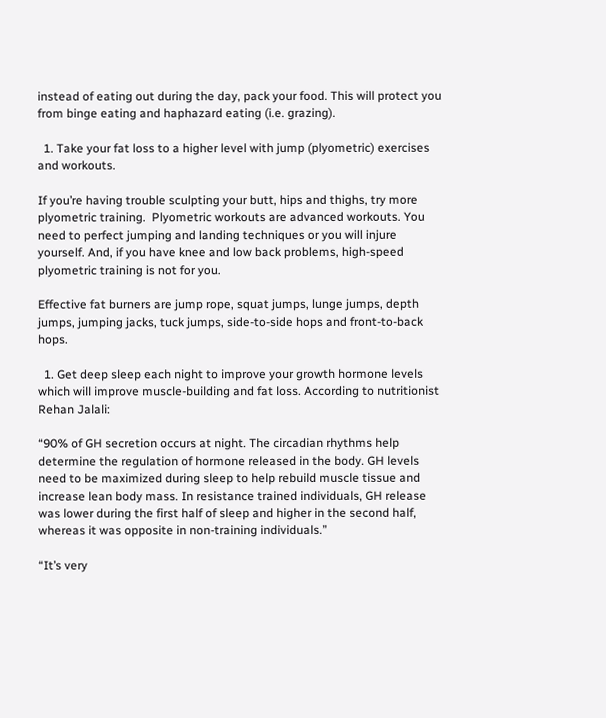instead of eating out during the day, pack your food. This will protect you from binge eating and haphazard eating (i.e. grazing).

  1. Take your fat loss to a higher level with jump (plyometric) exercises and workouts.

If you’re having trouble sculpting your butt, hips and thighs, try more plyometric training.  Plyometric workouts are advanced workouts. You need to perfect jumping and landing techniques or you will injure yourself. And, if you have knee and low back problems, high-speed plyometric training is not for you.

Effective fat burners are jump rope, squat jumps, lunge jumps, depth jumps, jumping jacks, tuck jumps, side-to-side hops and front-to-back hops.

  1. Get deep sleep each night to improve your growth hormone levels which will improve muscle-building and fat loss. According to nutritionist Rehan Jalali:

“90% of GH secretion occurs at night. The circadian rhythms help determine the regulation of hormone released in the body. GH levels need to be maximized during sleep to help rebuild muscle tissue and increase lean body mass. In resistance trained individuals, GH release was lower during the first half of sleep and higher in the second half, whereas it was opposite in non-training individuals.”

“It’s very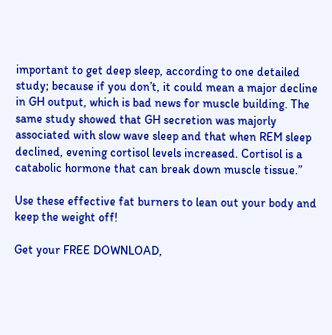important to get deep sleep, according to one detailed study; because if you don’t, it could mean a major decline in GH output, which is bad news for muscle building. The same study showed that GH secretion was majorly associated with slow wave sleep and that when REM sleep declined, evening cortisol levels increased. Cortisol is a catabolic hormone that can break down muscle tissue.”

Use these effective fat burners to lean out your body and keep the weight off!

Get your FREE DOWNLOAD,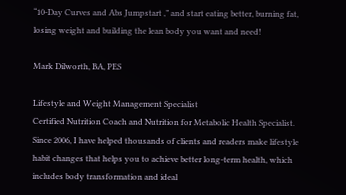“10-Day Curves and Abs Jumpstart ,” and start eating better, burning fat, losing weight and building the lean body you want and need!

Mark Dilworth, BA, PES

Lifestyle and Weight Management Specialist
Certified Nutrition Coach and Nutrition for Metabolic Health Specialist. Since 2006, I have helped thousands of clients and readers make lifestyle habit changes that helps you to achieve better long-term health, which includes body transformation and ideal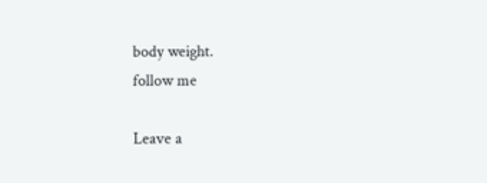body weight.
follow me

Leave a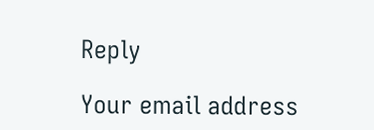Reply

Your email address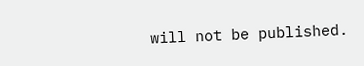will not be published.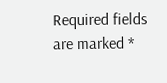Required fields are marked *